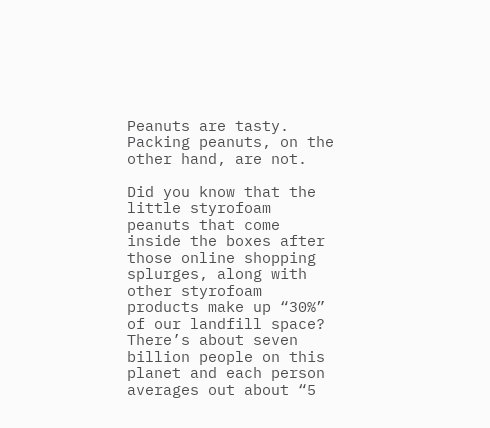Peanuts are tasty. Packing peanuts, on the other hand, are not.

Did you know that the little styrofoam peanuts that come inside the boxes after those online shopping splurges, along with other styrofoam products make up “30%” of our landfill space? There’s about seven billion people on this planet and each person averages out about “5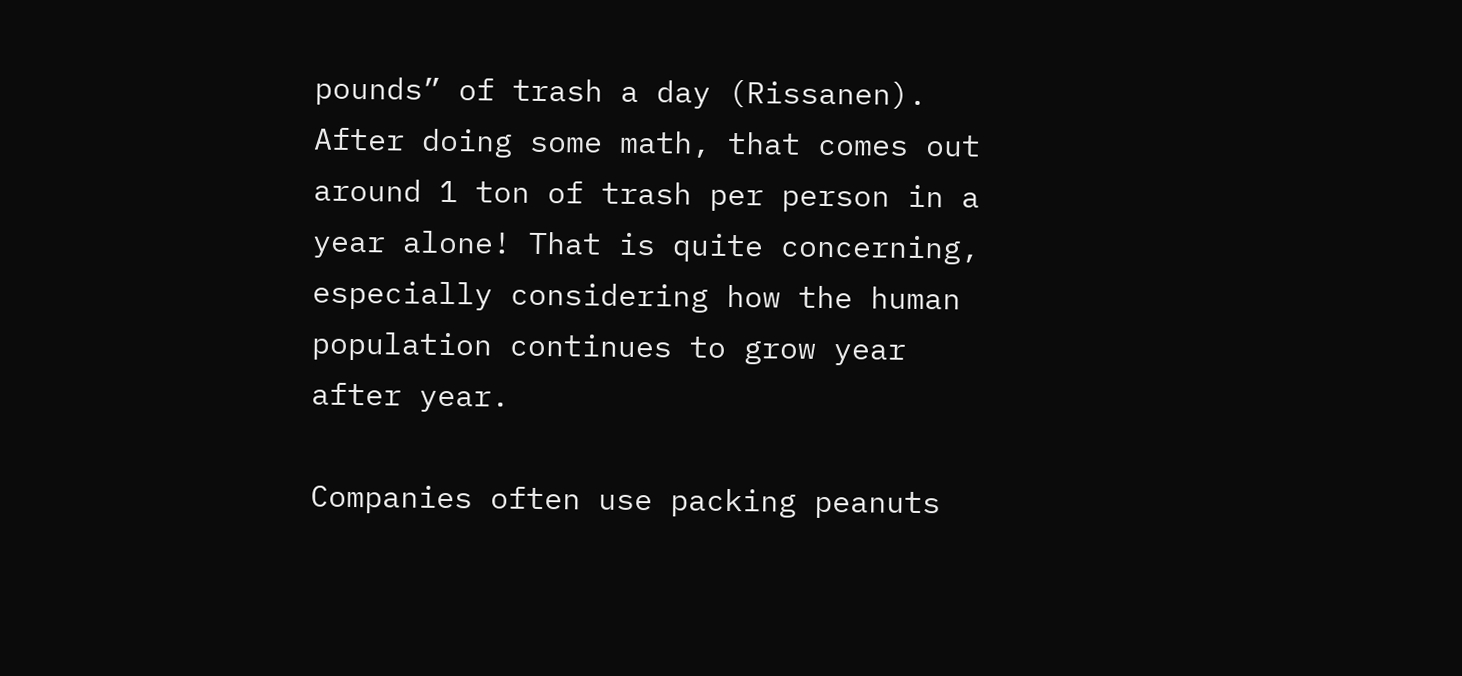pounds” of trash a day (Rissanen). After doing some math, that comes out around 1 ton of trash per person in a year alone! That is quite concerning, especially considering how the human population continues to grow year after year.

Companies often use packing peanuts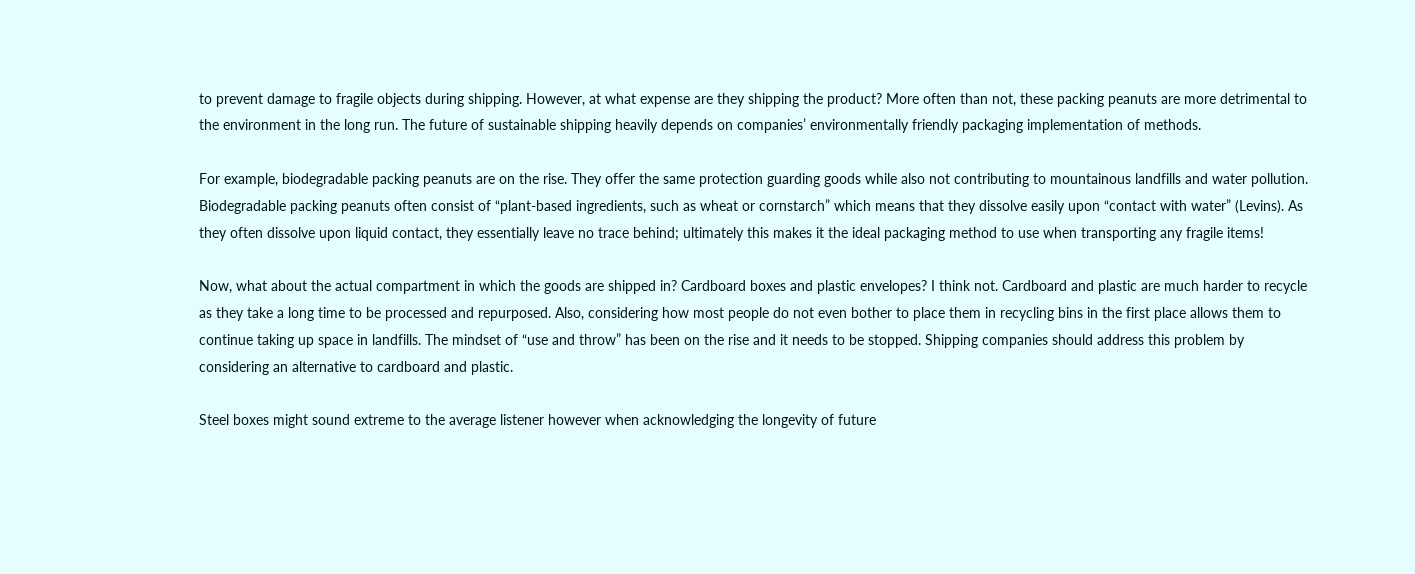to prevent damage to fragile objects during shipping. However, at what expense are they shipping the product? More often than not, these packing peanuts are more detrimental to the environment in the long run. The future of sustainable shipping heavily depends on companies’ environmentally friendly packaging implementation of methods.

For example, biodegradable packing peanuts are on the rise. They offer the same protection guarding goods while also not contributing to mountainous landfills and water pollution. Biodegradable packing peanuts often consist of “plant-based ingredients, such as wheat or cornstarch” which means that they dissolve easily upon “contact with water” (Levins). As they often dissolve upon liquid contact, they essentially leave no trace behind; ultimately this makes it the ideal packaging method to use when transporting any fragile items!

Now, what about the actual compartment in which the goods are shipped in? Cardboard boxes and plastic envelopes? I think not. Cardboard and plastic are much harder to recycle as they take a long time to be processed and repurposed. Also, considering how most people do not even bother to place them in recycling bins in the first place allows them to continue taking up space in landfills. The mindset of “use and throw” has been on the rise and it needs to be stopped. Shipping companies should address this problem by considering an alternative to cardboard and plastic.

Steel boxes might sound extreme to the average listener however when acknowledging the longevity of future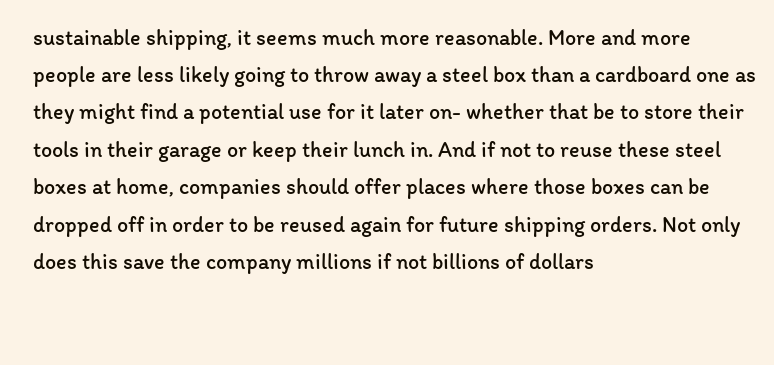sustainable shipping, it seems much more reasonable. More and more people are less likely going to throw away a steel box than a cardboard one as they might find a potential use for it later on- whether that be to store their tools in their garage or keep their lunch in. And if not to reuse these steel boxes at home, companies should offer places where those boxes can be dropped off in order to be reused again for future shipping orders. Not only does this save the company millions if not billions of dollars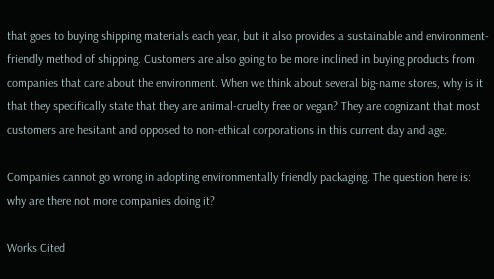that goes to buying shipping materials each year, but it also provides a sustainable and environment-friendly method of shipping. Customers are also going to be more inclined in buying products from companies that care about the environment. When we think about several big-name stores, why is it that they specifically state that they are animal-cruelty free or vegan? They are cognizant that most customers are hesitant and opposed to non-ethical corporations in this current day and age.

Companies cannot go wrong in adopting environmentally friendly packaging. The question here is: why are there not more companies doing it?

Works Cited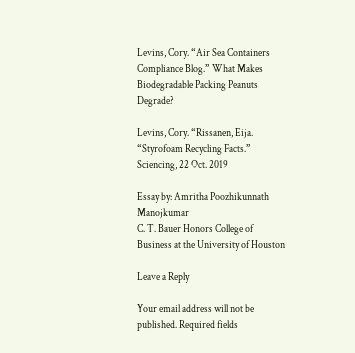Levins, Cory. “Air Sea Containers Compliance Blog.” What Makes Biodegradable Packing Peanuts Degrade?

Levins, Cory. “Rissanen, Eija. “Styrofoam Recycling Facts.” Sciencing, 22 Oct. 2019

Essay by: Amritha Poozhikunnath Manojkumar
C. T. Bauer Honors College of Business at the University of Houston

Leave a Reply

Your email address will not be published. Required fields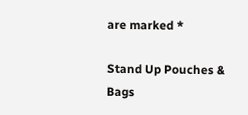are marked *

Stand Up Pouches & Bags